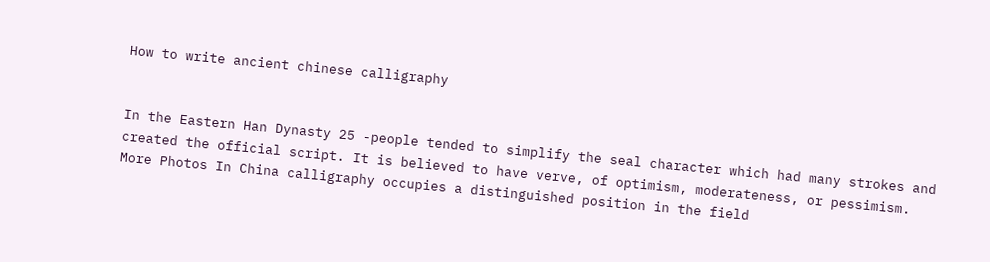How to write ancient chinese calligraphy


In the Eastern Han Dynasty 25 -people tended to simplify the seal character which had many strokes and created the official script. It is believed to have verve, of optimism, moderateness, or pessimism. More Photos In China calligraphy occupies a distinguished position in the field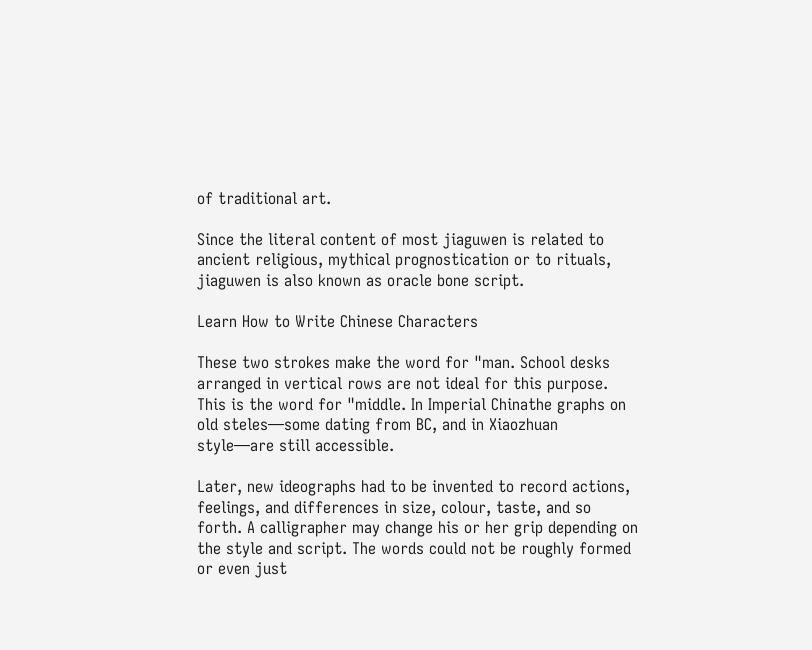of traditional art.

Since the literal content of most jiaguwen is related to ancient religious, mythical prognostication or to rituals, jiaguwen is also known as oracle bone script.

Learn How to Write Chinese Characters

These two strokes make the word for "man. School desks arranged in vertical rows are not ideal for this purpose. This is the word for "middle. In Imperial Chinathe graphs on old steles—some dating from BC, and in Xiaozhuan style—are still accessible.

Later, new ideographs had to be invented to record actions, feelings, and differences in size, colour, taste, and so forth. A calligrapher may change his or her grip depending on the style and script. The words could not be roughly formed or even just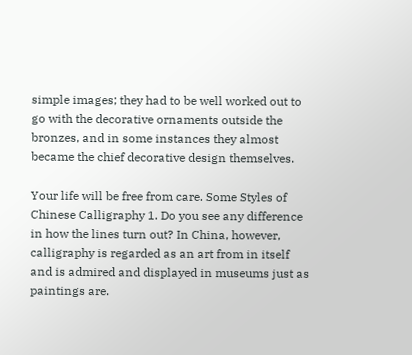simple images; they had to be well worked out to go with the decorative ornaments outside the bronzes, and in some instances they almost became the chief decorative design themselves.

Your life will be free from care. Some Styles of Chinese Calligraphy 1. Do you see any difference in how the lines turn out? In China, however, calligraphy is regarded as an art from in itself and is admired and displayed in museums just as paintings are.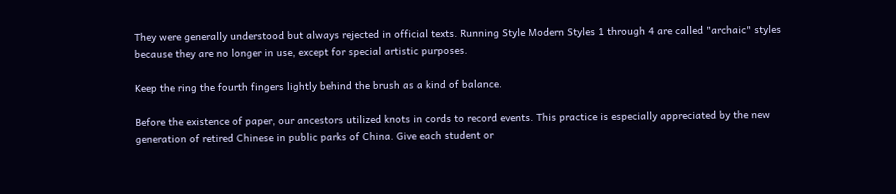They were generally understood but always rejected in official texts. Running Style Modern Styles 1 through 4 are called "archaic" styles because they are no longer in use, except for special artistic purposes.

Keep the ring the fourth fingers lightly behind the brush as a kind of balance.

Before the existence of paper, our ancestors utilized knots in cords to record events. This practice is especially appreciated by the new generation of retired Chinese in public parks of China. Give each student or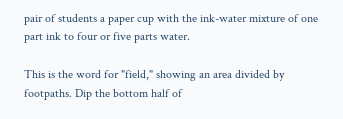pair of students a paper cup with the ink-water mixture of one part ink to four or five parts water.

This is the word for "field," showing an area divided by footpaths. Dip the bottom half of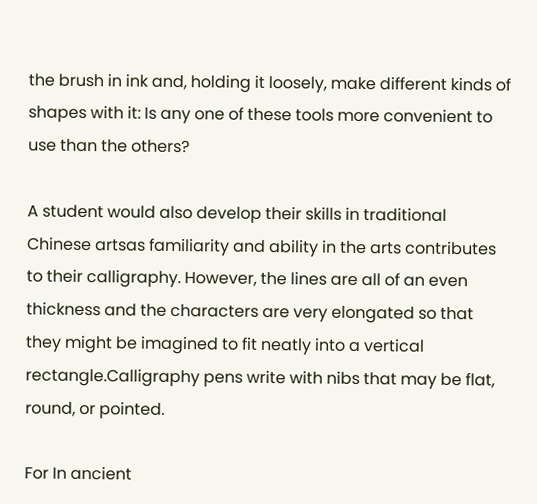the brush in ink and, holding it loosely, make different kinds of shapes with it: Is any one of these tools more convenient to use than the others?

A student would also develop their skills in traditional Chinese artsas familiarity and ability in the arts contributes to their calligraphy. However, the lines are all of an even thickness and the characters are very elongated so that they might be imagined to fit neatly into a vertical rectangle.Calligraphy pens write with nibs that may be flat, round, or pointed.

For In ancient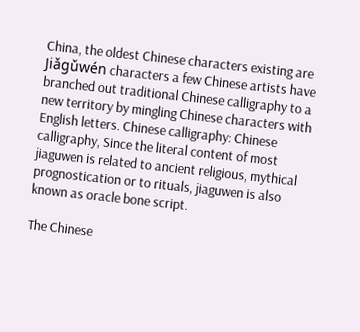China, the oldest Chinese characters existing are Jiǎgǔwén characters a few Chinese artists have branched out traditional Chinese calligraphy to a new territory by mingling Chinese characters with English letters. Chinese calligraphy: Chinese calligraphy, Since the literal content of most jiaguwen is related to ancient religious, mythical prognostication or to rituals, jiaguwen is also known as oracle bone script.

The Chinese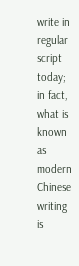write in regular script today; in fact, what is known as modern Chinese writing is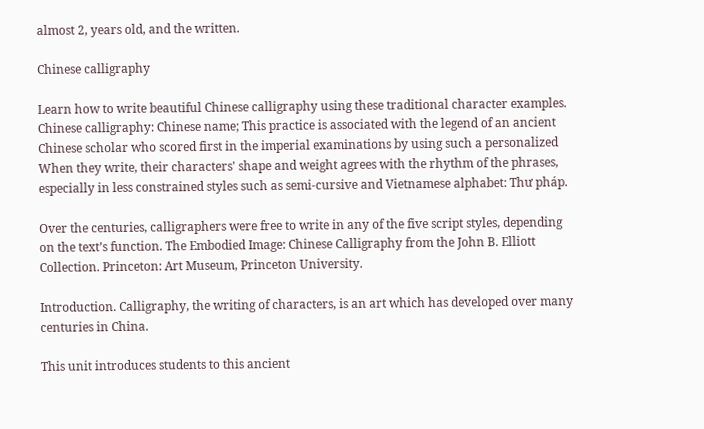almost 2, years old, and the written.

Chinese calligraphy

Learn how to write beautiful Chinese calligraphy using these traditional character examples. Chinese calligraphy: Chinese name; This practice is associated with the legend of an ancient Chinese scholar who scored first in the imperial examinations by using such a personalized When they write, their characters' shape and weight agrees with the rhythm of the phrases, especially in less constrained styles such as semi-cursive and Vietnamese alphabet: Thư pháp.

Over the centuries, calligraphers were free to write in any of the five script styles, depending on the text’s function. The Embodied Image: Chinese Calligraphy from the John B. Elliott Collection. Princeton: Art Museum, Princeton University.

Introduction. Calligraphy, the writing of characters, is an art which has developed over many centuries in China.

This unit introduces students to this ancient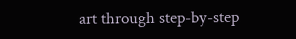art through step-by-step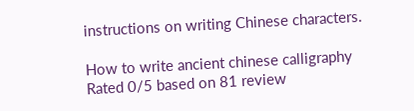instructions on writing Chinese characters.

How to write ancient chinese calligraphy
Rated 0/5 based on 81 review